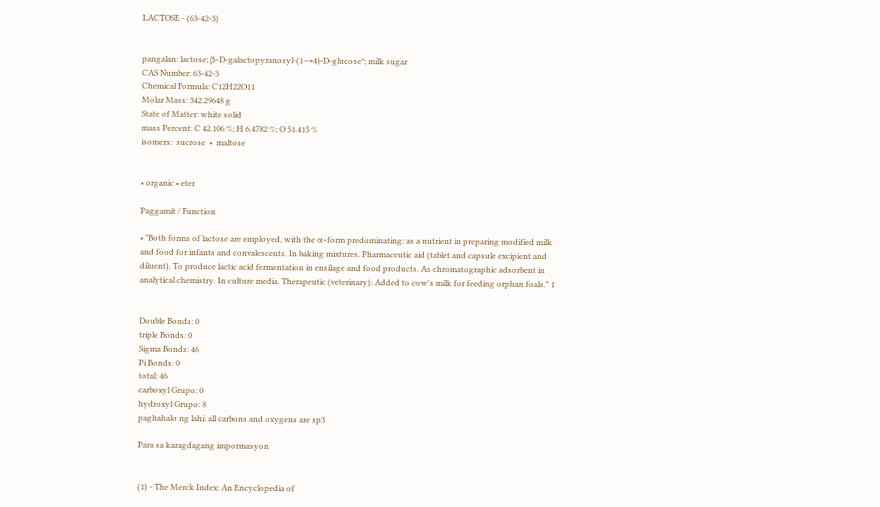LACTOSE - (63-42-3)


pangalan: lactose; β-D-galactopyranosyl-(1→4)-D-glucose*; milk sugar
CAS Number: 63-42-3
Chemical Formula: C12H22O11
Molar Mass: 342.29648 g
State of Matter: white solid
mass Percent: C 42.106 %; H 6.4782 %; O 51.415 %
isomers:  sucrose  •  maltose


• organic • eter

Paggamit / Function

• "Both forms of lactose are employed, with the α-form predominating: as a nutrient in preparing modified milk and food for infants and convalescents. In baking mixtures. Pharmaceutic aid (tablet and capsule excipient and diluent). To produce lactic acid fermentation in ensilage and food products. As chromatographic adsorbent in analytical chemistry. In culture media. Therapeutic (veterinary): Added to cow's milk for feeding orphan foals." 1


Double Bonds: 0
triple Bonds: 0
Sigma Bonds: 46
Pi Bonds: 0
total: 46
carboxyl Grupo: 0
hydroxyl Grupo: 8
paghahalo ng lahi: all carbons and oxygens are sp3

Para sa karagdagang impormasyon


(1) - The Merck Index: An Encyclopedia of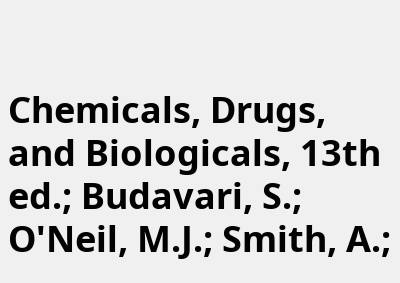Chemicals, Drugs, and Biologicals, 13th ed.; Budavari, S.; O'Neil, M.J.; Smith, A.;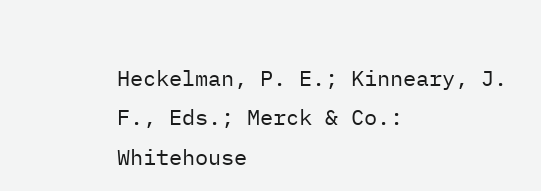Heckelman, P. E.; Kinneary, J. F., Eds.; Merck & Co.: Whitehouse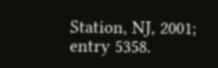Station, NJ, 2001; entry 5358.